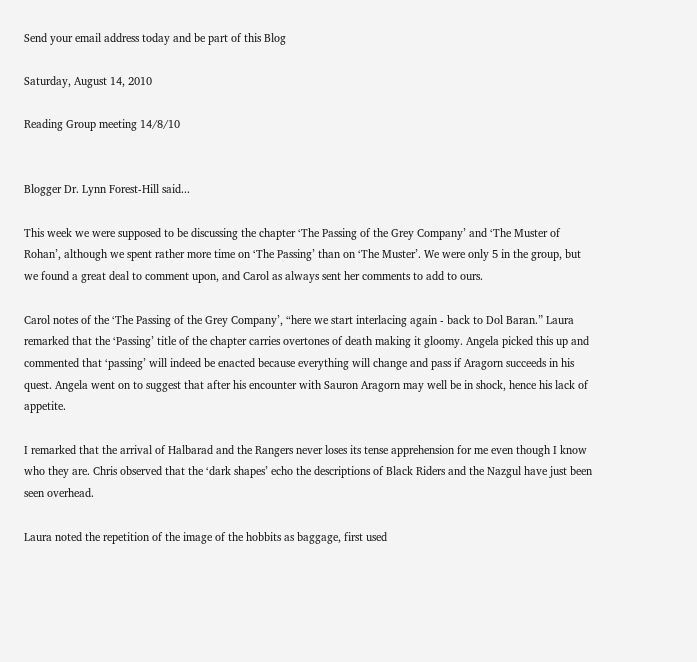Send your email address today and be part of this Blog

Saturday, August 14, 2010

Reading Group meeting 14/8/10


Blogger Dr. Lynn Forest-Hill said...

This week we were supposed to be discussing the chapter ‘The Passing of the Grey Company’ and ‘The Muster of Rohan’, although we spent rather more time on ‘The Passing’ than on ‘The Muster’. We were only 5 in the group, but we found a great deal to comment upon, and Carol as always sent her comments to add to ours.

Carol notes of the ‘The Passing of the Grey Company’, “here we start interlacing again - back to Dol Baran.” Laura remarked that the ‘Passing’ title of the chapter carries overtones of death making it gloomy. Angela picked this up and commented that ‘passing’ will indeed be enacted because everything will change and pass if Aragorn succeeds in his quest. Angela went on to suggest that after his encounter with Sauron Aragorn may well be in shock, hence his lack of appetite.

I remarked that the arrival of Halbarad and the Rangers never loses its tense apprehension for me even though I know who they are. Chris observed that the ‘dark shapes’ echo the descriptions of Black Riders and the Nazgul have just been seen overhead.

Laura noted the repetition of the image of the hobbits as baggage, first used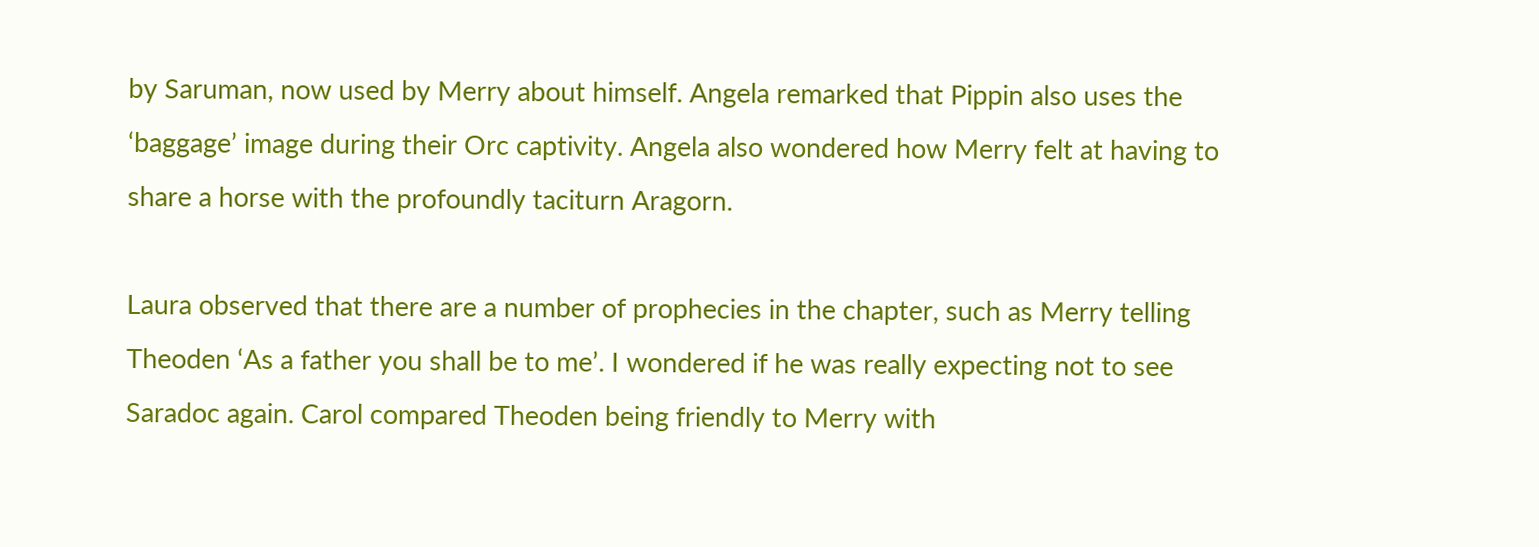by Saruman, now used by Merry about himself. Angela remarked that Pippin also uses the ‘baggage’ image during their Orc captivity. Angela also wondered how Merry felt at having to share a horse with the profoundly taciturn Aragorn.

Laura observed that there are a number of prophecies in the chapter, such as Merry telling Theoden ‘As a father you shall be to me’. I wondered if he was really expecting not to see Saradoc again. Carol compared Theoden being friendly to Merry with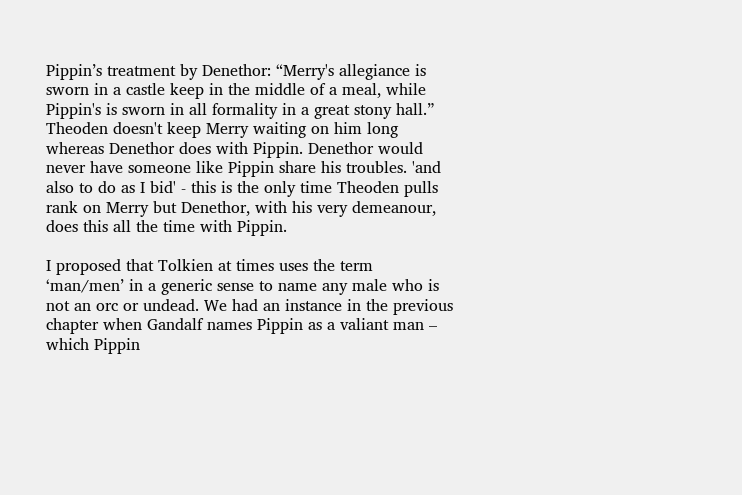Pippin’s treatment by Denethor: “Merry's allegiance is sworn in a castle keep in the middle of a meal, while Pippin's is sworn in all formality in a great stony hall.” Theoden doesn't keep Merry waiting on him long whereas Denethor does with Pippin. Denethor would never have someone like Pippin share his troubles. 'and also to do as I bid' - this is the only time Theoden pulls rank on Merry but Denethor, with his very demeanour, does this all the time with Pippin.

I proposed that Tolkien at times uses the term ‘man/men’ in a generic sense to name any male who is not an orc or undead. We had an instance in the previous chapter when Gandalf names Pippin as a valiant man – which Pippin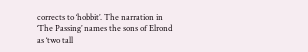corrects to ‘hobbit’. The narration in ‘The Passing’ names the sons of Elrond as ‘two tall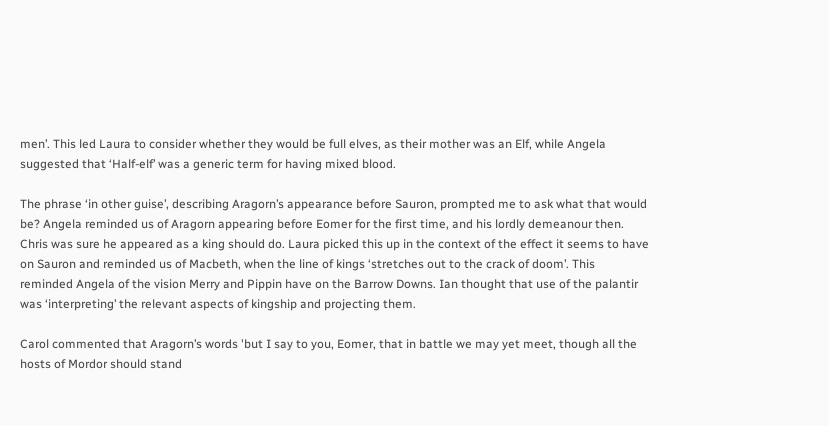men’. This led Laura to consider whether they would be full elves, as their mother was an Elf, while Angela suggested that ‘Half-elf’ was a generic term for having mixed blood.

The phrase ‘in other guise’, describing Aragorn’s appearance before Sauron, prompted me to ask what that would be? Angela reminded us of Aragorn appearing before Eomer for the first time, and his lordly demeanour then. Chris was sure he appeared as a king should do. Laura picked this up in the context of the effect it seems to have on Sauron and reminded us of Macbeth, when the line of kings ‘stretches out to the crack of doom’. This reminded Angela of the vision Merry and Pippin have on the Barrow Downs. Ian thought that use of the palantir was ‘interpreting’ the relevant aspects of kingship and projecting them.

Carol commented that Aragorn’s words 'but I say to you, Eomer, that in battle we may yet meet, though all the hosts of Mordor should stand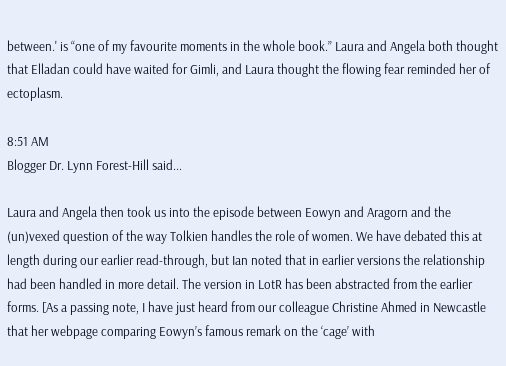between.' is “one of my favourite moments in the whole book.” Laura and Angela both thought that Elladan could have waited for Gimli, and Laura thought the flowing fear reminded her of ectoplasm.

8:51 AM
Blogger Dr. Lynn Forest-Hill said...

Laura and Angela then took us into the episode between Eowyn and Aragorn and the (un)vexed question of the way Tolkien handles the role of women. We have debated this at length during our earlier read-through, but Ian noted that in earlier versions the relationship had been handled in more detail. The version in LotR has been abstracted from the earlier forms. [As a passing note, I have just heard from our colleague Christine Ahmed in Newcastle that her webpage comparing Eowyn’s famous remark on the ‘cage’ with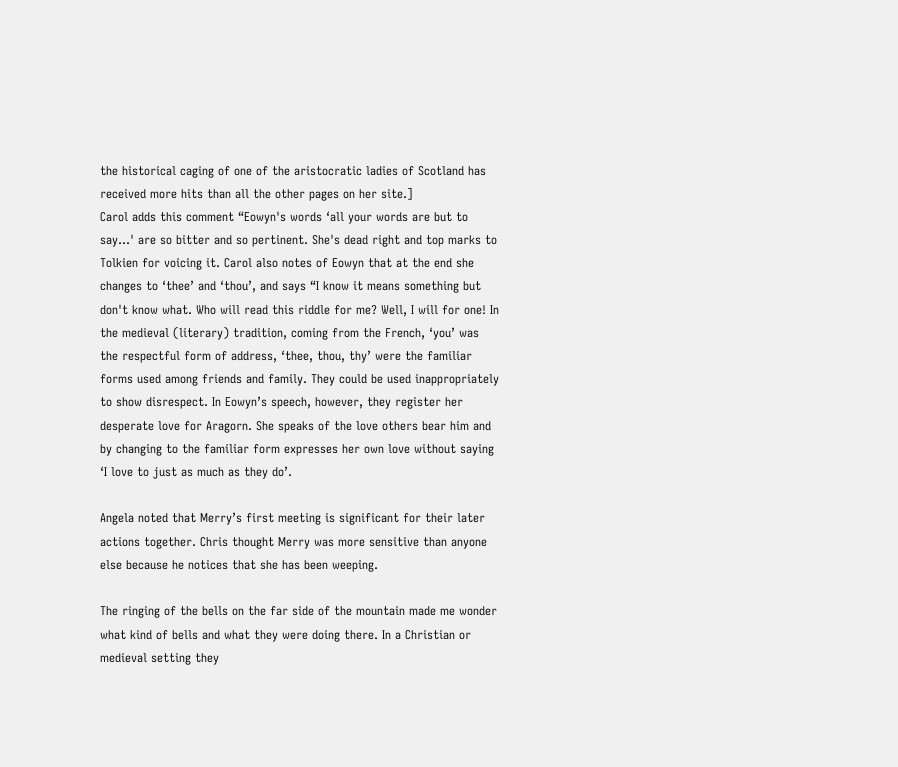the historical caging of one of the aristocratic ladies of Scotland has received more hits than all the other pages on her site.]
Carol adds this comment “Eowyn's words ‘all your words are but to say...' are so bitter and so pertinent. She's dead right and top marks to Tolkien for voicing it. Carol also notes of Eowyn that at the end she changes to ‘thee’ and ‘thou’, and says “I know it means something but don't know what. Who will read this riddle for me? Well, I will for one! In the medieval (literary) tradition, coming from the French, ‘you’ was the respectful form of address, ‘thee, thou, thy’ were the familiar forms used among friends and family. They could be used inappropriately to show disrespect. In Eowyn’s speech, however, they register her desperate love for Aragorn. She speaks of the love others bear him and by changing to the familiar form expresses her own love without saying ‘I love to just as much as they do’.

Angela noted that Merry’s first meeting is significant for their later actions together. Chris thought Merry was more sensitive than anyone else because he notices that she has been weeping.

The ringing of the bells on the far side of the mountain made me wonder what kind of bells and what they were doing there. In a Christian or medieval setting they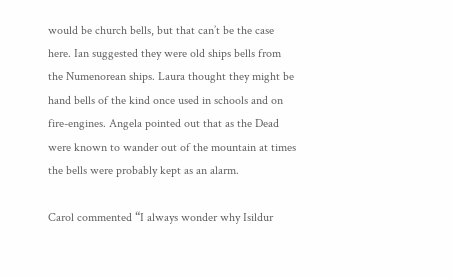would be church bells, but that can’t be the case here. Ian suggested they were old ships bells from the Numenorean ships. Laura thought they might be hand bells of the kind once used in schools and on fire-engines. Angela pointed out that as the Dead were known to wander out of the mountain at times the bells were probably kept as an alarm.

Carol commented “I always wonder why Isildur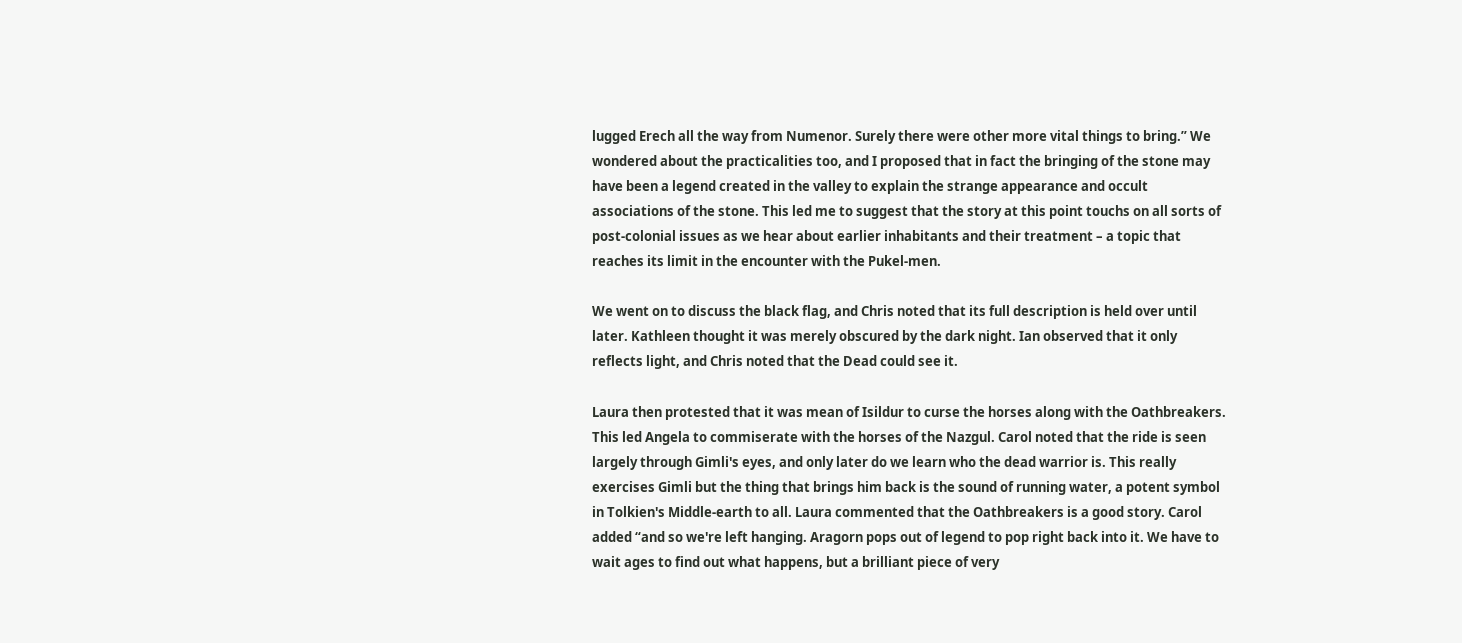lugged Erech all the way from Numenor. Surely there were other more vital things to bring.” We wondered about the practicalities too, and I proposed that in fact the bringing of the stone may have been a legend created in the valley to explain the strange appearance and occult associations of the stone. This led me to suggest that the story at this point touchs on all sorts of post-colonial issues as we hear about earlier inhabitants and their treatment – a topic that reaches its limit in the encounter with the Pukel-men.

We went on to discuss the black flag, and Chris noted that its full description is held over until later. Kathleen thought it was merely obscured by the dark night. Ian observed that it only reflects light, and Chris noted that the Dead could see it.

Laura then protested that it was mean of Isildur to curse the horses along with the Oathbreakers. This led Angela to commiserate with the horses of the Nazgul. Carol noted that the ride is seen largely through Gimli's eyes, and only later do we learn who the dead warrior is. This really exercises Gimli but the thing that brings him back is the sound of running water, a potent symbol in Tolkien's Middle-earth to all. Laura commented that the Oathbreakers is a good story. Carol added “and so we're left hanging. Aragorn pops out of legend to pop right back into it. We have to wait ages to find out what happens, but a brilliant piece of very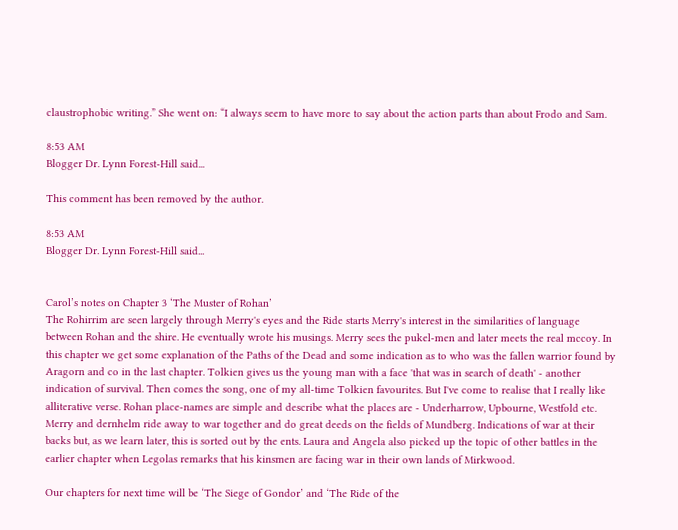claustrophobic writing.” She went on: “I always seem to have more to say about the action parts than about Frodo and Sam.

8:53 AM
Blogger Dr. Lynn Forest-Hill said...

This comment has been removed by the author.

8:53 AM
Blogger Dr. Lynn Forest-Hill said...


Carol’s notes on Chapter 3 ‘The Muster of Rohan’
The Rohirrim are seen largely through Merry's eyes and the Ride starts Merry's interest in the similarities of language between Rohan and the shire. He eventually wrote his musings. Merry sees the pukel-men and later meets the real mccoy. In this chapter we get some explanation of the Paths of the Dead and some indication as to who was the fallen warrior found by Aragorn and co in the last chapter. Tolkien gives us the young man with a face 'that was in search of death' - another indication of survival. Then comes the song, one of my all-time Tolkien favourites. But I've come to realise that I really like alliterative verse. Rohan place-names are simple and describe what the places are - Underharrow, Upbourne, Westfold etc. Merry and dernhelm ride away to war together and do great deeds on the fields of Mundberg. Indications of war at their backs but, as we learn later, this is sorted out by the ents. Laura and Angela also picked up the topic of other battles in the earlier chapter when Legolas remarks that his kinsmen are facing war in their own lands of Mirkwood.

Our chapters for next time will be ‘The Siege of Gondor’ and ‘The Ride of the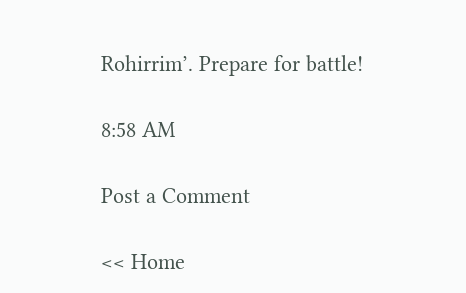Rohirrim’. Prepare for battle!

8:58 AM

Post a Comment

<< Home